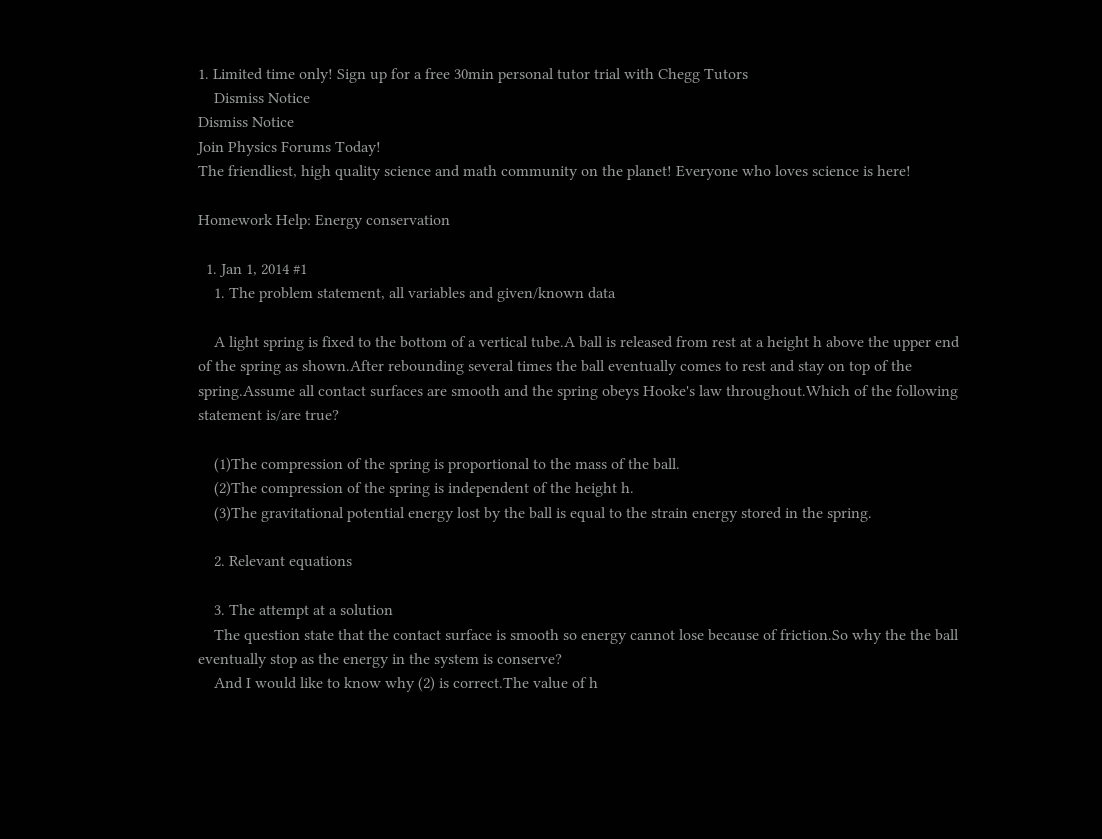1. Limited time only! Sign up for a free 30min personal tutor trial with Chegg Tutors
    Dismiss Notice
Dismiss Notice
Join Physics Forums Today!
The friendliest, high quality science and math community on the planet! Everyone who loves science is here!

Homework Help: Energy conservation

  1. Jan 1, 2014 #1
    1. The problem statement, all variables and given/known data

    A light spring is fixed to the bottom of a vertical tube.A ball is released from rest at a height h above the upper end of the spring as shown.After rebounding several times the ball eventually comes to rest and stay on top of the spring.Assume all contact surfaces are smooth and the spring obeys Hooke's law throughout.Which of the following statement is/are true?

    (1)The compression of the spring is proportional to the mass of the ball.
    (2)The compression of the spring is independent of the height h.
    (3)The gravitational potential energy lost by the ball is equal to the strain energy stored in the spring.

    2. Relevant equations

    3. The attempt at a solution
    The question state that the contact surface is smooth so energy cannot lose because of friction.So why the the ball eventually stop as the energy in the system is conserve?
    And I would like to know why (2) is correct.The value of h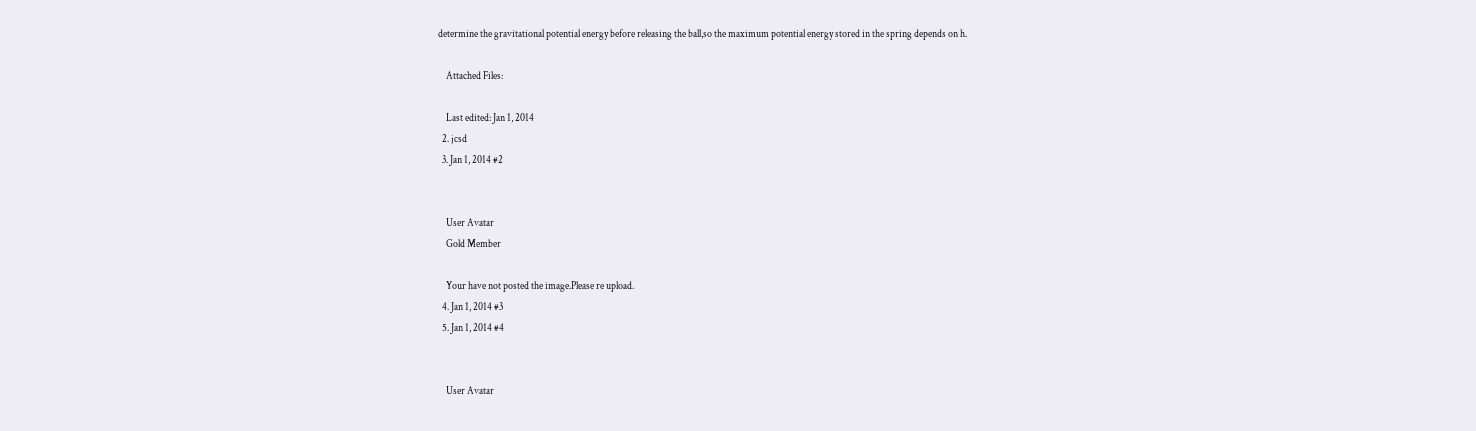determine the gravitational potential energy before releasing the ball,so the maximum potential energy stored in the spring depends on h.

    Attached Files:

    Last edited: Jan 1, 2014
  2. jcsd
  3. Jan 1, 2014 #2


    User Avatar
    Gold Member

    Your have not posted the image.Please re upload.
  4. Jan 1, 2014 #3
  5. Jan 1, 2014 #4


    User Avatar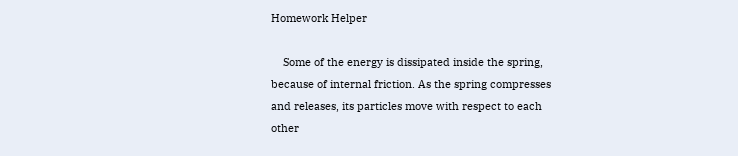Homework Helper

    Some of the energy is dissipated inside the spring, because of internal friction. As the spring compresses and releases, its particles move with respect to each other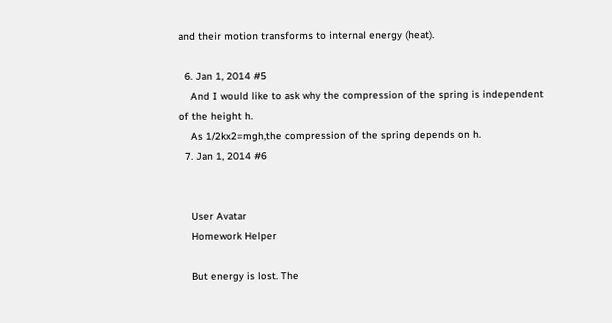and their motion transforms to internal energy (heat).

  6. Jan 1, 2014 #5
    And I would like to ask why the compression of the spring is independent of the height h.
    As 1/2kx2=mgh,the compression of the spring depends on h.
  7. Jan 1, 2014 #6


    User Avatar
    Homework Helper

    But energy is lost. The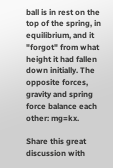ball is in rest on the top of the spring, in equilibrium, and it "forgot" from what height it had fallen down initially. The opposite forces, gravity and spring force balance each other: mg=kx.

Share this great discussion with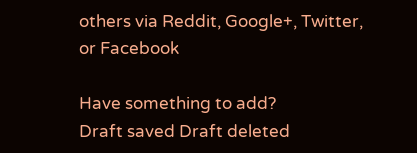others via Reddit, Google+, Twitter, or Facebook

Have something to add?
Draft saved Draft deleted